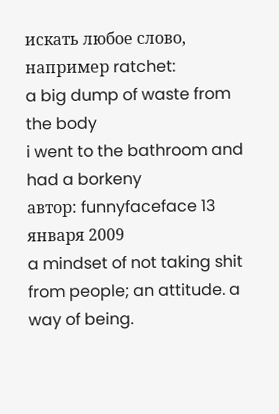искать любое слово, например ratchet:
a big dump of waste from the body
i went to the bathroom and had a borkeny
автор: funnyfaceface 13 января 2009
a mindset of not taking shit from people; an attitude. a way of being.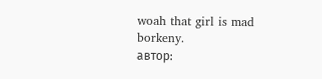woah that girl is mad borkeny.
автор: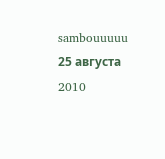sambouuuuu 25 августа 2010